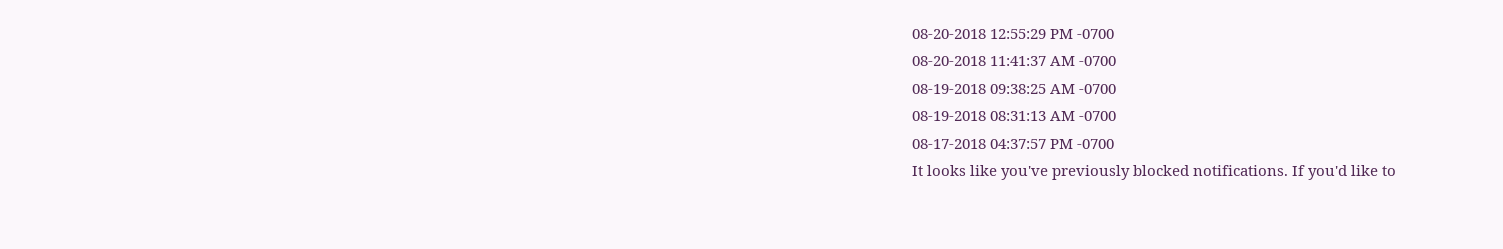08-20-2018 12:55:29 PM -0700
08-20-2018 11:41:37 AM -0700
08-19-2018 09:38:25 AM -0700
08-19-2018 08:31:13 AM -0700
08-17-2018 04:37:57 PM -0700
It looks like you've previously blocked notifications. If you'd like to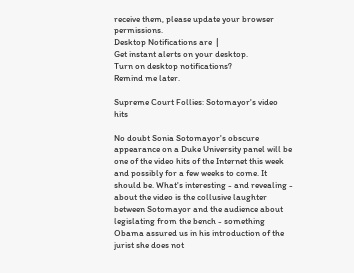receive them, please update your browser permissions.
Desktop Notifications are  |
Get instant alerts on your desktop.
Turn on desktop notifications?
Remind me later.

Supreme Court Follies: Sotomayor's video hits

No doubt Sonia Sotomayor's obscure appearance on a Duke University panel will be one of the video hits of the Internet this week and possibly for a few weeks to come. It should be. What's interesting - and revealing - about the video is the collusive laughter between Sotomayor and the audience about legislating from the bench - something Obama assured us in his introduction of the jurist she does not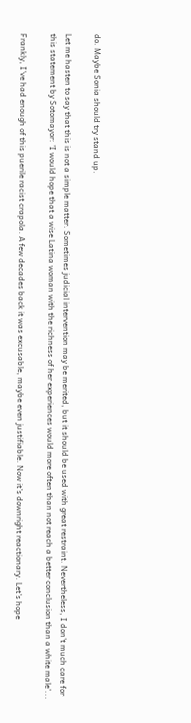do. Maybe Sonia should try stand up.

Let me hasten to say that this is not a simple matter. Sometimes judicial intervention may be merited, but it should be used with great restraint. Nevertheless, I don't much care for this statement by Sotomayor: 'I would hope that a wise Latina woman with the richness of her experiences would more often than not reach a better conclusion than a white male'...

Frankly, I've had enough of this puerile racist crapola. A few decades back it was excusable, maybe even justifiable. Now it's downright reactionary. Let's hope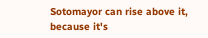Sotomayor can rise above it, because it's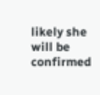likely she will be confirmed